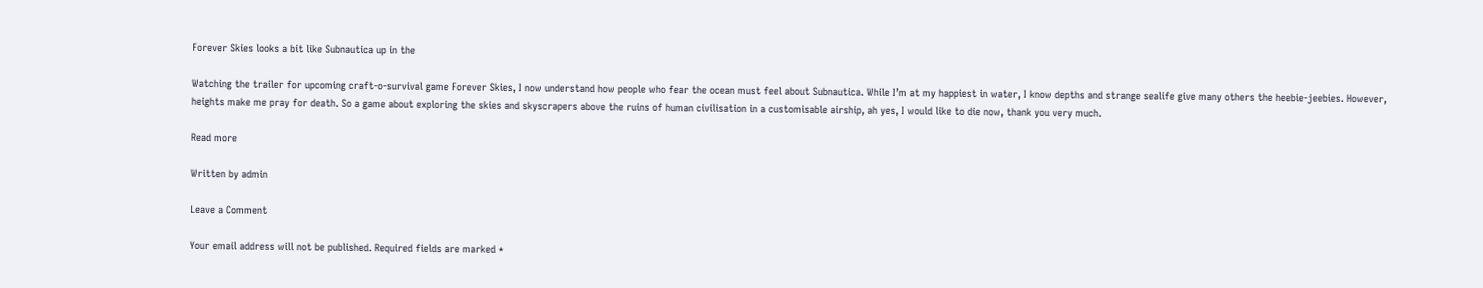Forever Skies looks a bit like Subnautica up in the

Watching the trailer for upcoming craft-o-survival game Forever Skies, I now understand how people who fear the ocean must feel about Subnautica. While I’m at my happiest in water, I know depths and strange sealife give many others the heebie-jeebies. However, heights make me pray for death. So a game about exploring the skies and skyscrapers above the ruins of human civilisation in a customisable airship, ah yes, I would like to die now, thank you very much.

Read more

Written by admin

Leave a Comment

Your email address will not be published. Required fields are marked *